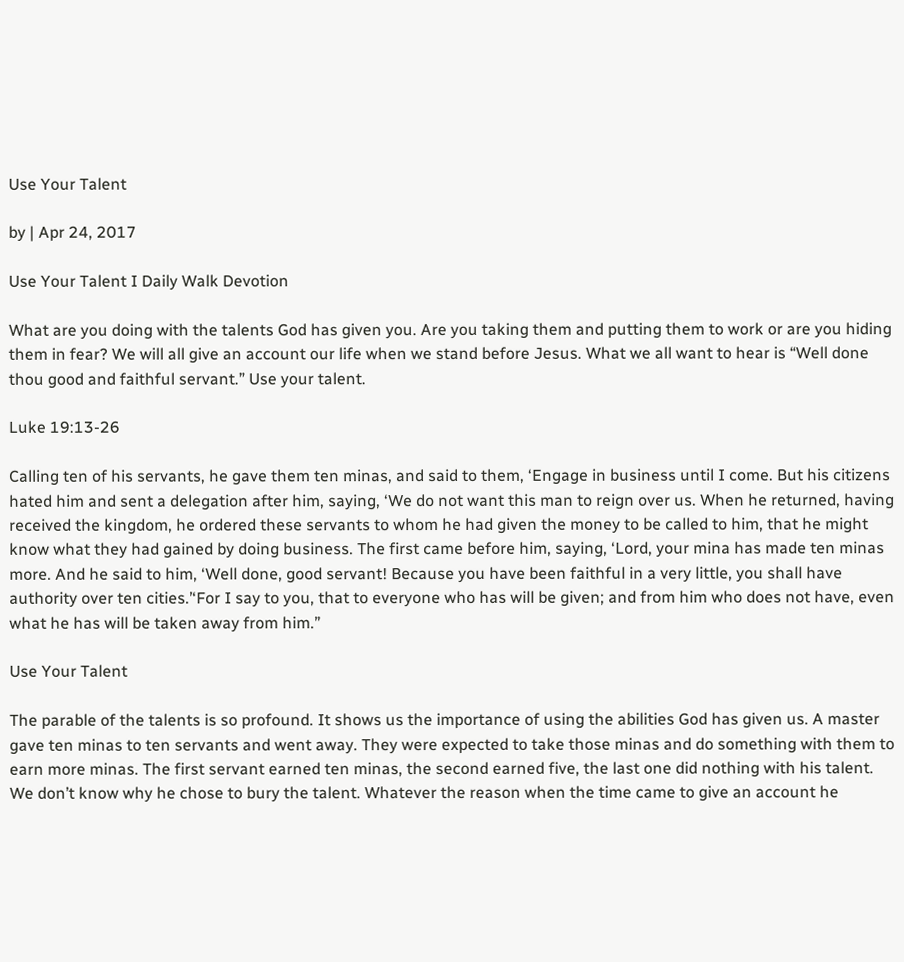Use Your Talent

by | Apr 24, 2017

Use Your Talent I Daily Walk Devotion

What are you doing with the talents God has given you. Are you taking them and putting them to work or are you hiding them in fear? We will all give an account our life when we stand before Jesus. What we all want to hear is “Well done thou good and faithful servant.” Use your talent.

Luke 19:13-26

Calling ten of his servants, he gave them ten minas, and said to them, ‘Engage in business until I come. But his citizens hated him and sent a delegation after him, saying, ‘We do not want this man to reign over us. When he returned, having received the kingdom, he ordered these servants to whom he had given the money to be called to him, that he might know what they had gained by doing business. The first came before him, saying, ‘Lord, your mina has made ten minas more. And he said to him, ‘Well done, good servant! Because you have been faithful in a very little, you shall have authority over ten cities.’‘For I say to you, that to everyone who has will be given; and from him who does not have, even what he has will be taken away from him.”

Use Your Talent

The parable of the talents is so profound. It shows us the importance of using the abilities God has given us. A master gave ten minas to ten servants and went away. They were expected to take those minas and do something with them to earn more minas. The first servant earned ten minas, the second earned five, the last one did nothing with his talent. We don’t know why he chose to bury the talent. Whatever the reason when the time came to give an account he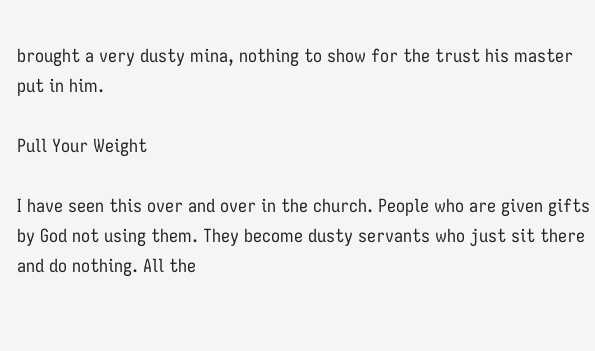brought a very dusty mina, nothing to show for the trust his master put in him.

Pull Your Weight

I have seen this over and over in the church. People who are given gifts by God not using them. They become dusty servants who just sit there and do nothing. All the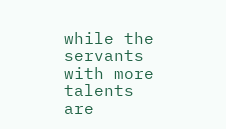while the servants with more talents are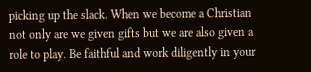picking up the slack. When we become a Christian not only are we given gifts but we are also given a role to play. Be faithful and work diligently in your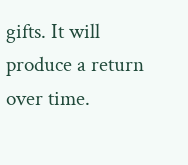gifts. It will produce a return over time.